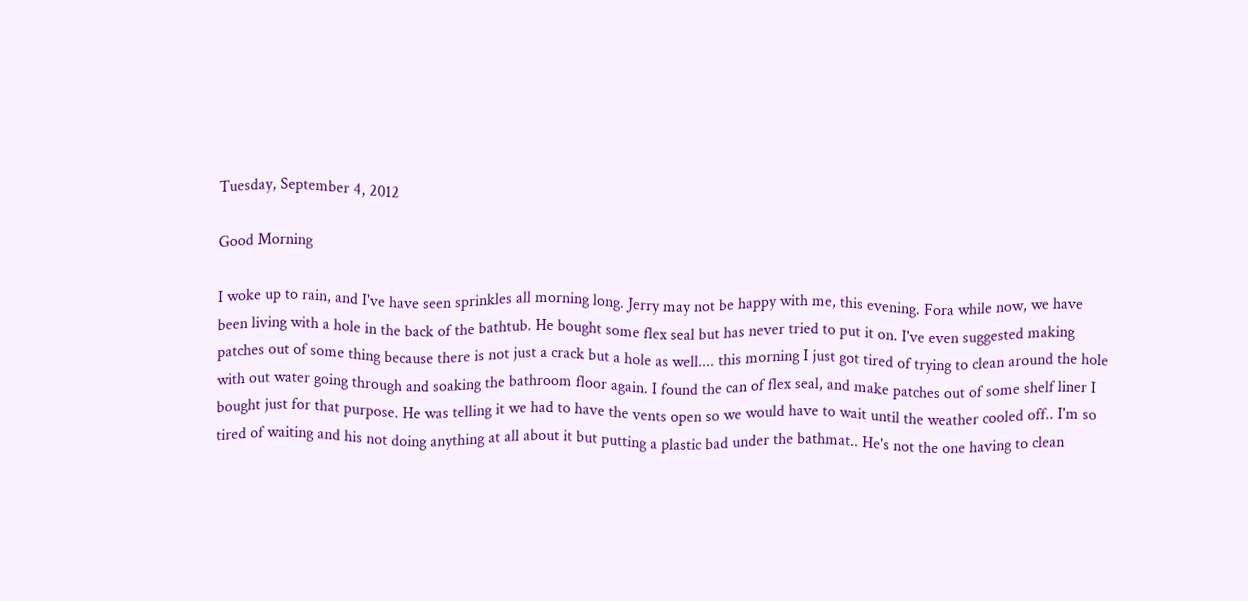Tuesday, September 4, 2012

Good Morning

I woke up to rain, and I've have seen sprinkles all morning long. Jerry may not be happy with me, this evening. Fora while now, we have been living with a hole in the back of the bathtub. He bought some flex seal but has never tried to put it on. I've even suggested making patches out of some thing because there is not just a crack but a hole as well.... this morning I just got tired of trying to clean around the hole with out water going through and soaking the bathroom floor again. I found the can of flex seal, and make patches out of some shelf liner I bought just for that purpose. He was telling it we had to have the vents open so we would have to wait until the weather cooled off.. I'm so tired of waiting and his not doing anything at all about it but putting a plastic bad under the bathmat.. He's not the one having to clean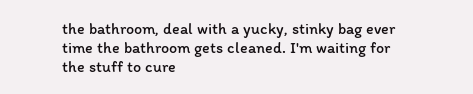the bathroom, deal with a yucky, stinky bag ever time the bathroom gets cleaned. I'm waiting for the stuff to cure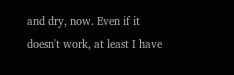and dry, now. Even if it doesn't work, at least I have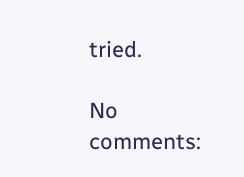tried.

No comments: